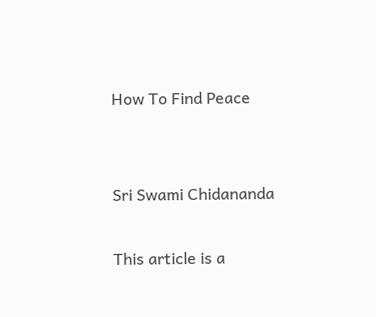How To Find Peace


Sri Swami Chidananda

This article is a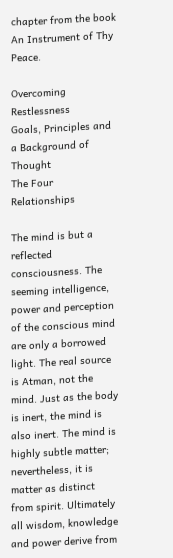chapter from the book An Instrument of Thy Peace.

Overcoming Restlessness
Goals, Principles and a Background of Thought
The Four Relationships

The mind is but a reflected consciousness. The seeming intelligence, power and perception of the conscious mind are only a borrowed light. The real source is Atman, not the mind. Just as the body is inert, the mind is also inert. The mind is highly subtle matter; nevertheless, it is matter as distinct from spirit. Ultimately all wisdom, knowledge and power derive from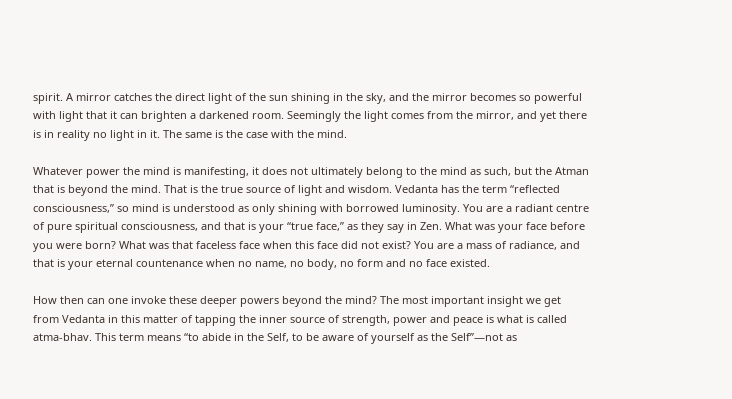spirit. A mirror catches the direct light of the sun shining in the sky, and the mirror becomes so powerful with light that it can brighten a darkened room. Seemingly the light comes from the mirror, and yet there is in reality no light in it. The same is the case with the mind.

Whatever power the mind is manifesting, it does not ultimately belong to the mind as such, but the Atman that is beyond the mind. That is the true source of light and wisdom. Vedanta has the term “reflected consciousness,” so mind is understood as only shining with borrowed luminosity. You are a radiant centre of pure spiritual consciousness, and that is your “true face,” as they say in Zen. What was your face before you were born? What was that faceless face when this face did not exist? You are a mass of radiance, and that is your eternal countenance when no name, no body, no form and no face existed.

How then can one invoke these deeper powers beyond the mind? The most important insight we get from Vedanta in this matter of tapping the inner source of strength, power and peace is what is called atma-bhav. This term means “to abide in the Self, to be aware of yourself as the Self”—not as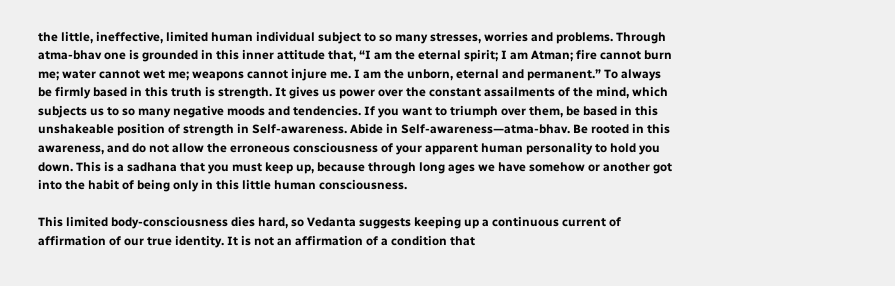the little, ineffective, limited human individual subject to so many stresses, worries and problems. Through atma-bhav one is grounded in this inner attitude that, “I am the eternal spirit; I am Atman; fire cannot burn me; water cannot wet me; weapons cannot injure me. I am the unborn, eternal and permanent.” To always be firmly based in this truth is strength. It gives us power over the constant assailments of the mind, which subjects us to so many negative moods and tendencies. If you want to triumph over them, be based in this unshakeable position of strength in Self-awareness. Abide in Self-awareness—atma-bhav. Be rooted in this awareness, and do not allow the erroneous consciousness of your apparent human personality to hold you down. This is a sadhana that you must keep up, because through long ages we have somehow or another got into the habit of being only in this little human consciousness.

This limited body-consciousness dies hard, so Vedanta suggests keeping up a continuous current of affirmation of our true identity. It is not an affirmation of a condition that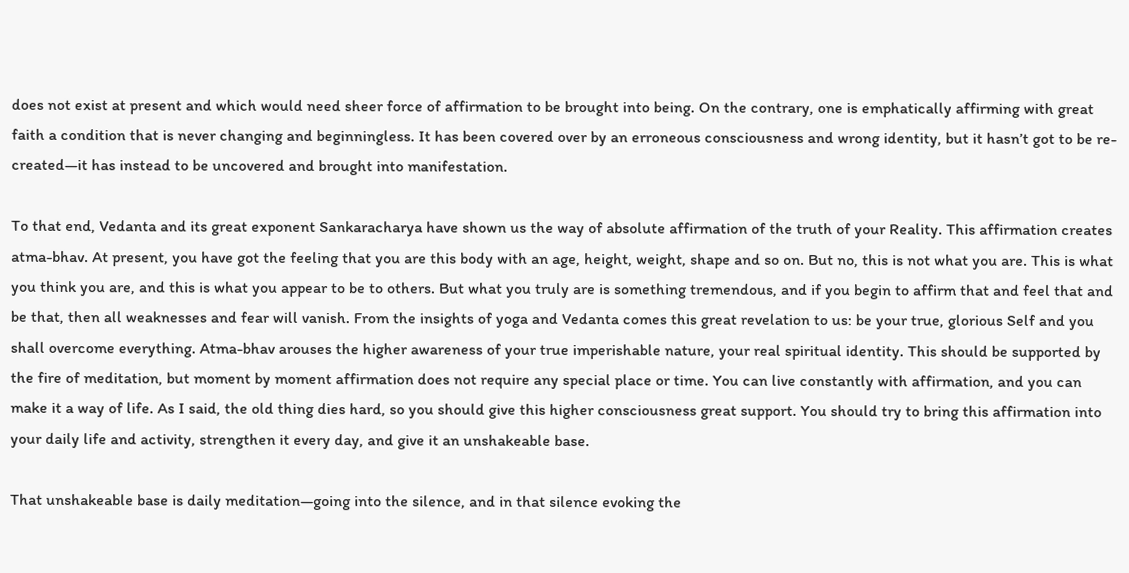does not exist at present and which would need sheer force of affirmation to be brought into being. On the contrary, one is emphatically affirming with great faith a condition that is never changing and beginningless. It has been covered over by an erroneous consciousness and wrong identity, but it hasn’t got to be re-created—it has instead to be uncovered and brought into manifestation.

To that end, Vedanta and its great exponent Sankaracharya have shown us the way of absolute affirmation of the truth of your Reality. This affirmation creates atma-bhav. At present, you have got the feeling that you are this body with an age, height, weight, shape and so on. But no, this is not what you are. This is what you think you are, and this is what you appear to be to others. But what you truly are is something tremendous, and if you begin to affirm that and feel that and be that, then all weaknesses and fear will vanish. From the insights of yoga and Vedanta comes this great revelation to us: be your true, glorious Self and you shall overcome everything. Atma-bhav arouses the higher awareness of your true imperishable nature, your real spiritual identity. This should be supported by the fire of meditation, but moment by moment affirmation does not require any special place or time. You can live constantly with affirmation, and you can make it a way of life. As I said, the old thing dies hard, so you should give this higher consciousness great support. You should try to bring this affirmation into your daily life and activity, strengthen it every day, and give it an unshakeable base.

That unshakeable base is daily meditation—going into the silence, and in that silence evoking the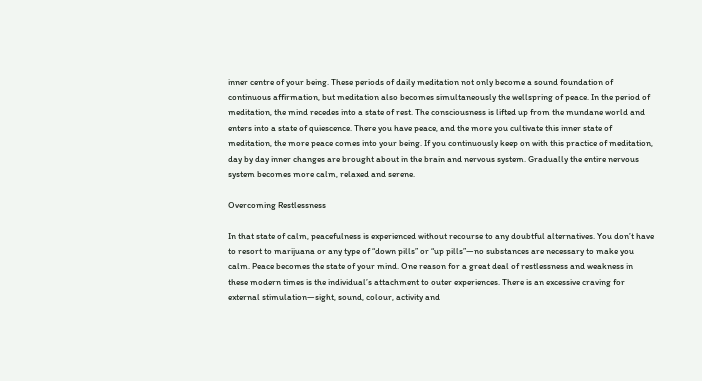inner centre of your being. These periods of daily meditation not only become a sound foundation of continuous affirmation, but meditation also becomes simultaneously the wellspring of peace. In the period of meditation, the mind recedes into a state of rest. The consciousness is lifted up from the mundane world and enters into a state of quiescence. There you have peace, and the more you cultivate this inner state of meditation, the more peace comes into your being. If you continuously keep on with this practice of meditation, day by day inner changes are brought about in the brain and nervous system. Gradually the entire nervous system becomes more calm, relaxed and serene.

Overcoming Restlessness

In that state of calm, peacefulness is experienced without recourse to any doubtful alternatives. You don’t have to resort to marijuana or any type of “down pills” or “up pills”—no substances are necessary to make you calm. Peace becomes the state of your mind. One reason for a great deal of restlessness and weakness in these modern times is the individual’s attachment to outer experiences. There is an excessive craving for external stimulation—sight, sound, colour, activity and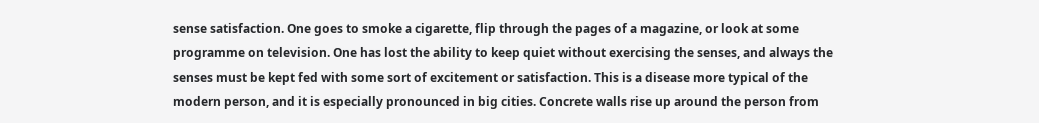sense satisfaction. One goes to smoke a cigarette, flip through the pages of a magazine, or look at some programme on television. One has lost the ability to keep quiet without exercising the senses, and always the senses must be kept fed with some sort of excitement or satisfaction. This is a disease more typical of the modern person, and it is especially pronounced in big cities. Concrete walls rise up around the person from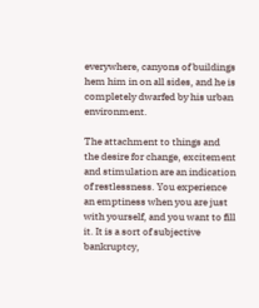everywhere, canyons of buildings hem him in on all sides, and he is completely dwarfed by his urban environment.

The attachment to things and the desire for change, excitement and stimulation are an indication of restlessness. You experience an emptiness when you are just with yourself, and you want to fill it. It is a sort of subjective bankruptcy,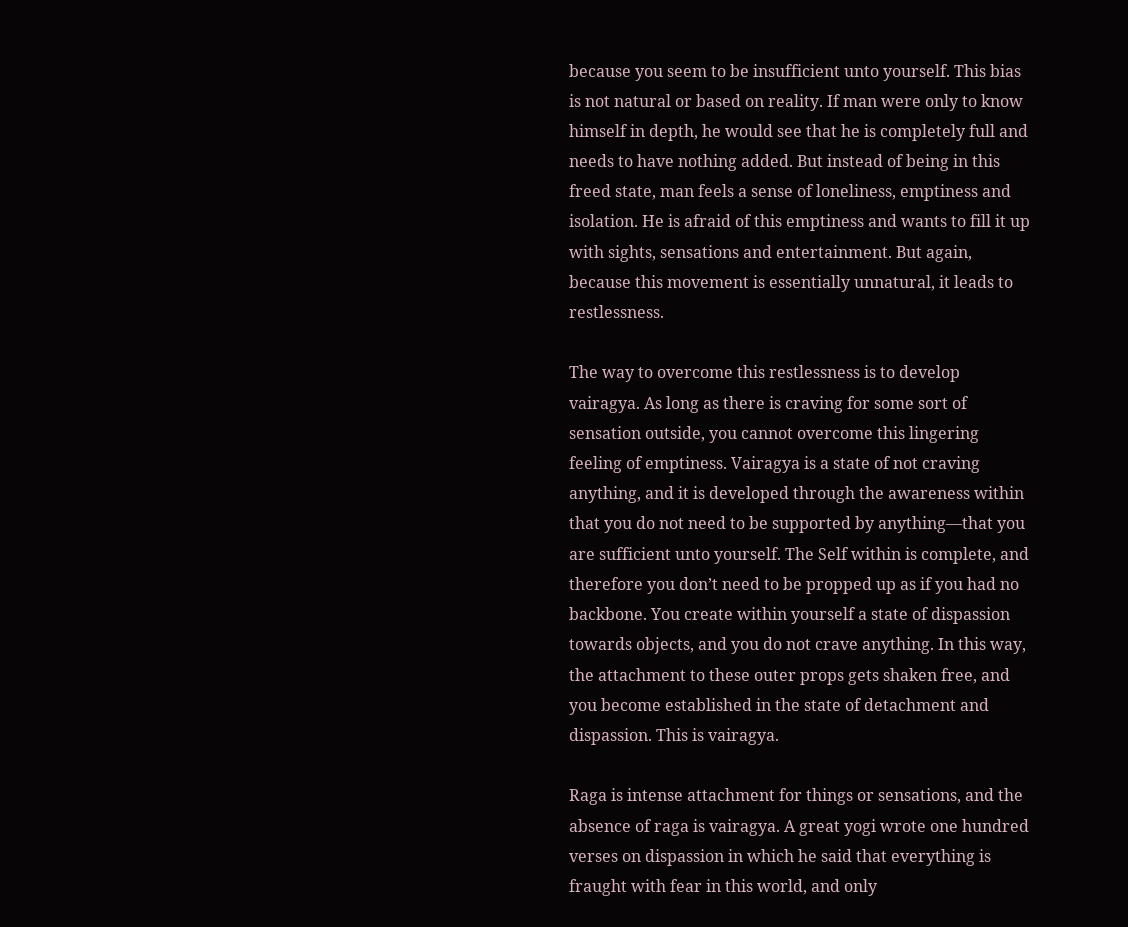because you seem to be insufficient unto yourself. This bias is not natural or based on reality. If man were only to know himself in depth, he would see that he is completely full and needs to have nothing added. But instead of being in this freed state, man feels a sense of loneliness, emptiness and isolation. He is afraid of this emptiness and wants to fill it up with sights, sensations and entertainment. But again, because this movement is essentially unnatural, it leads to restlessness.

The way to overcome this restlessness is to develop vairagya. As long as there is craving for some sort of sensation outside, you cannot overcome this lingering feeling of emptiness. Vairagya is a state of not craving anything, and it is developed through the awareness within that you do not need to be supported by anything—that you are sufficient unto yourself. The Self within is complete, and therefore you don’t need to be propped up as if you had no backbone. You create within yourself a state of dispassion towards objects, and you do not crave anything. In this way, the attachment to these outer props gets shaken free, and you become established in the state of detachment and dispassion. This is vairagya.

Raga is intense attachment for things or sensations, and the absence of raga is vairagya. A great yogi wrote one hundred verses on dispassion in which he said that everything is fraught with fear in this world, and only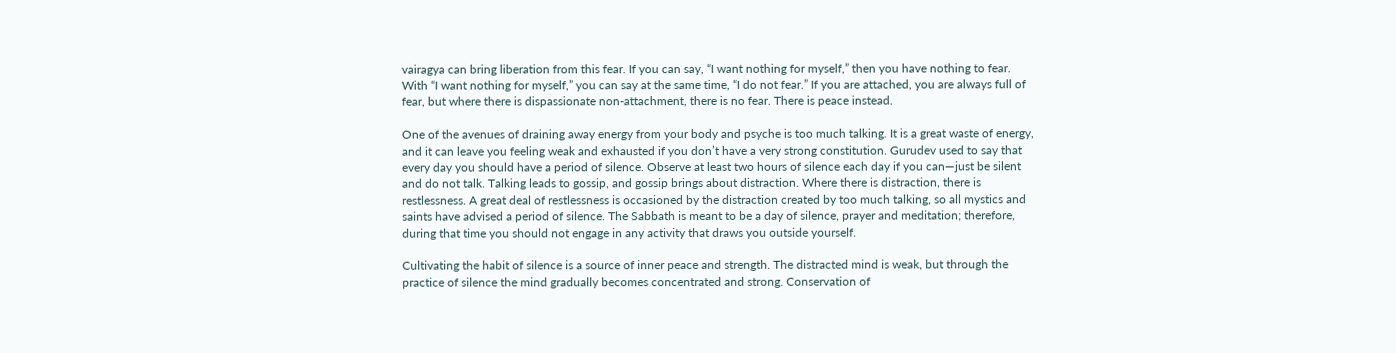vairagya can bring liberation from this fear. If you can say, “I want nothing for myself,” then you have nothing to fear. With “I want nothing for myself,” you can say at the same time, “I do not fear.” If you are attached, you are always full of fear, but where there is dispassionate non-attachment, there is no fear. There is peace instead.

One of the avenues of draining away energy from your body and psyche is too much talking. It is a great waste of energy, and it can leave you feeling weak and exhausted if you don’t have a very strong constitution. Gurudev used to say that every day you should have a period of silence. Observe at least two hours of silence each day if you can—just be silent and do not talk. Talking leads to gossip, and gossip brings about distraction. Where there is distraction, there is restlessness. A great deal of restlessness is occasioned by the distraction created by too much talking, so all mystics and saints have advised a period of silence. The Sabbath is meant to be a day of silence, prayer and meditation; therefore, during that time you should not engage in any activity that draws you outside yourself.

Cultivating the habit of silence is a source of inner peace and strength. The distracted mind is weak, but through the practice of silence the mind gradually becomes concentrated and strong. Conservation of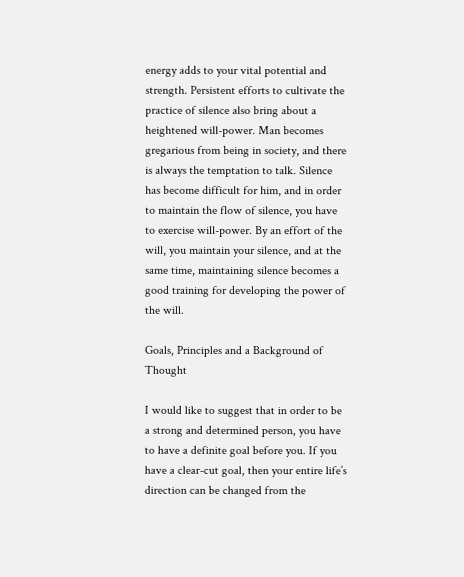energy adds to your vital potential and strength. Persistent efforts to cultivate the practice of silence also bring about a heightened will-power. Man becomes gregarious from being in society, and there is always the temptation to talk. Silence has become difficult for him, and in order to maintain the flow of silence, you have to exercise will-power. By an effort of the will, you maintain your silence, and at the same time, maintaining silence becomes a good training for developing the power of the will.

Goals, Principles and a Background of Thought

I would like to suggest that in order to be a strong and determined person, you have to have a definite goal before you. If you have a clear-cut goal, then your entire life’s direction can be changed from the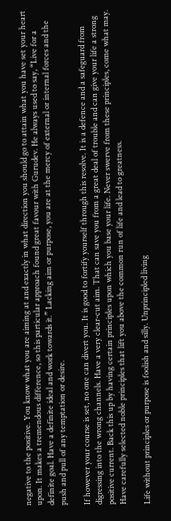negative to the positive. You know what you are aiming at and exactly in what direction you should go to attain what you have set your heart upon. It makes a tremendous difference, so this particular approach found great favour with Gurudev. He always used to say, “Live for a definite goal. Have a definite ideal and work towards it.” Lacking aim or purpose, you are at the mercy of external or internal forces and the push and pull of any temptation or desire.

If however your course is set, no one can divert you. It is good to fortify yourself through this resolve. It is a defence and a safeguard from digressing into the wrong channels. Have a very clear-cut aim. That can save you from a great deal of trouble and can give your life a strong positive current. Back this up by having certain principles upon which you base your life. Never swerve from these principles, come what may. Have carefully selected noble principles that lift you above the common run of life and lead to greatness.

Life without principles or purpose is foolish and silly. Unprincipled living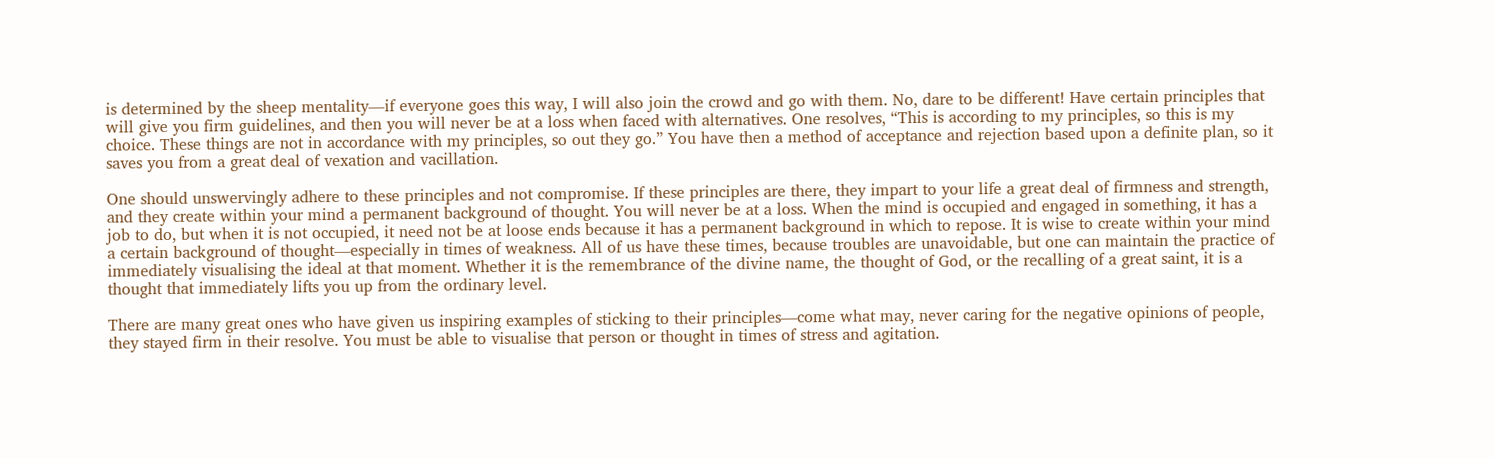is determined by the sheep mentality—if everyone goes this way, I will also join the crowd and go with them. No, dare to be different! Have certain principles that will give you firm guidelines, and then you will never be at a loss when faced with alternatives. One resolves, “This is according to my principles, so this is my choice. These things are not in accordance with my principles, so out they go.” You have then a method of acceptance and rejection based upon a definite plan, so it saves you from a great deal of vexation and vacillation.

One should unswervingly adhere to these principles and not compromise. If these principles are there, they impart to your life a great deal of firmness and strength, and they create within your mind a permanent background of thought. You will never be at a loss. When the mind is occupied and engaged in something, it has a job to do, but when it is not occupied, it need not be at loose ends because it has a permanent background in which to repose. It is wise to create within your mind a certain background of thought—especially in times of weakness. All of us have these times, because troubles are unavoidable, but one can maintain the practice of immediately visualising the ideal at that moment. Whether it is the remembrance of the divine name, the thought of God, or the recalling of a great saint, it is a thought that immediately lifts you up from the ordinary level.

There are many great ones who have given us inspiring examples of sticking to their principles—come what may, never caring for the negative opinions of people, they stayed firm in their resolve. You must be able to visualise that person or thought in times of stress and agitation.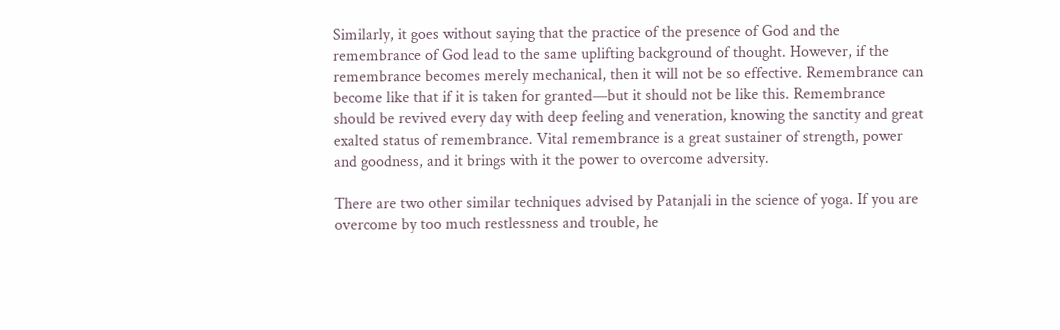Similarly, it goes without saying that the practice of the presence of God and the remembrance of God lead to the same uplifting background of thought. However, if the remembrance becomes merely mechanical, then it will not be so effective. Remembrance can become like that if it is taken for granted—but it should not be like this. Remembrance should be revived every day with deep feeling and veneration, knowing the sanctity and great exalted status of remembrance. Vital remembrance is a great sustainer of strength, power and goodness, and it brings with it the power to overcome adversity.

There are two other similar techniques advised by Patanjali in the science of yoga. If you are overcome by too much restlessness and trouble, he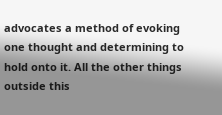advocates a method of evoking one thought and determining to hold onto it. All the other things outside this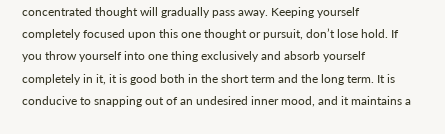concentrated thought will gradually pass away. Keeping yourself completely focused upon this one thought or pursuit, don’t lose hold. If you throw yourself into one thing exclusively and absorb yourself completely in it, it is good both in the short term and the long term. It is conducive to snapping out of an undesired inner mood, and it maintains a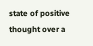state of positive thought over a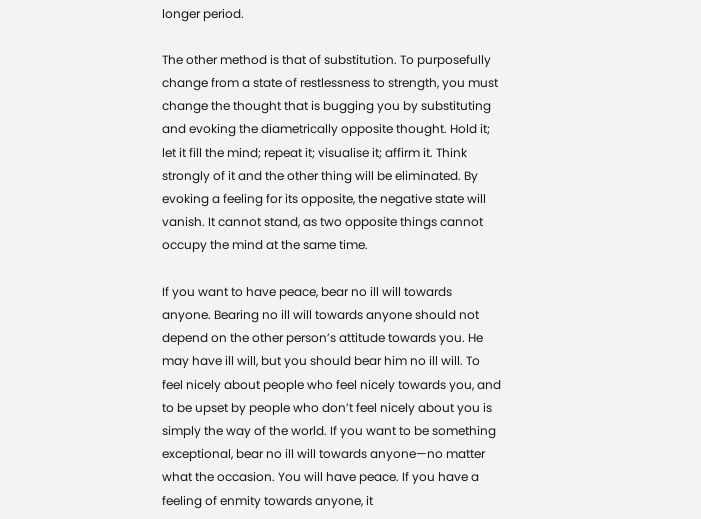longer period.

The other method is that of substitution. To purposefully change from a state of restlessness to strength, you must change the thought that is bugging you by substituting and evoking the diametrically opposite thought. Hold it; let it fill the mind; repeat it; visualise it; affirm it. Think strongly of it and the other thing will be eliminated. By evoking a feeling for its opposite, the negative state will vanish. It cannot stand, as two opposite things cannot occupy the mind at the same time.

If you want to have peace, bear no ill will towards anyone. Bearing no ill will towards anyone should not depend on the other person’s attitude towards you. He may have ill will, but you should bear him no ill will. To feel nicely about people who feel nicely towards you, and to be upset by people who don’t feel nicely about you is simply the way of the world. If you want to be something exceptional, bear no ill will towards anyone—no matter what the occasion. You will have peace. If you have a feeling of enmity towards anyone, it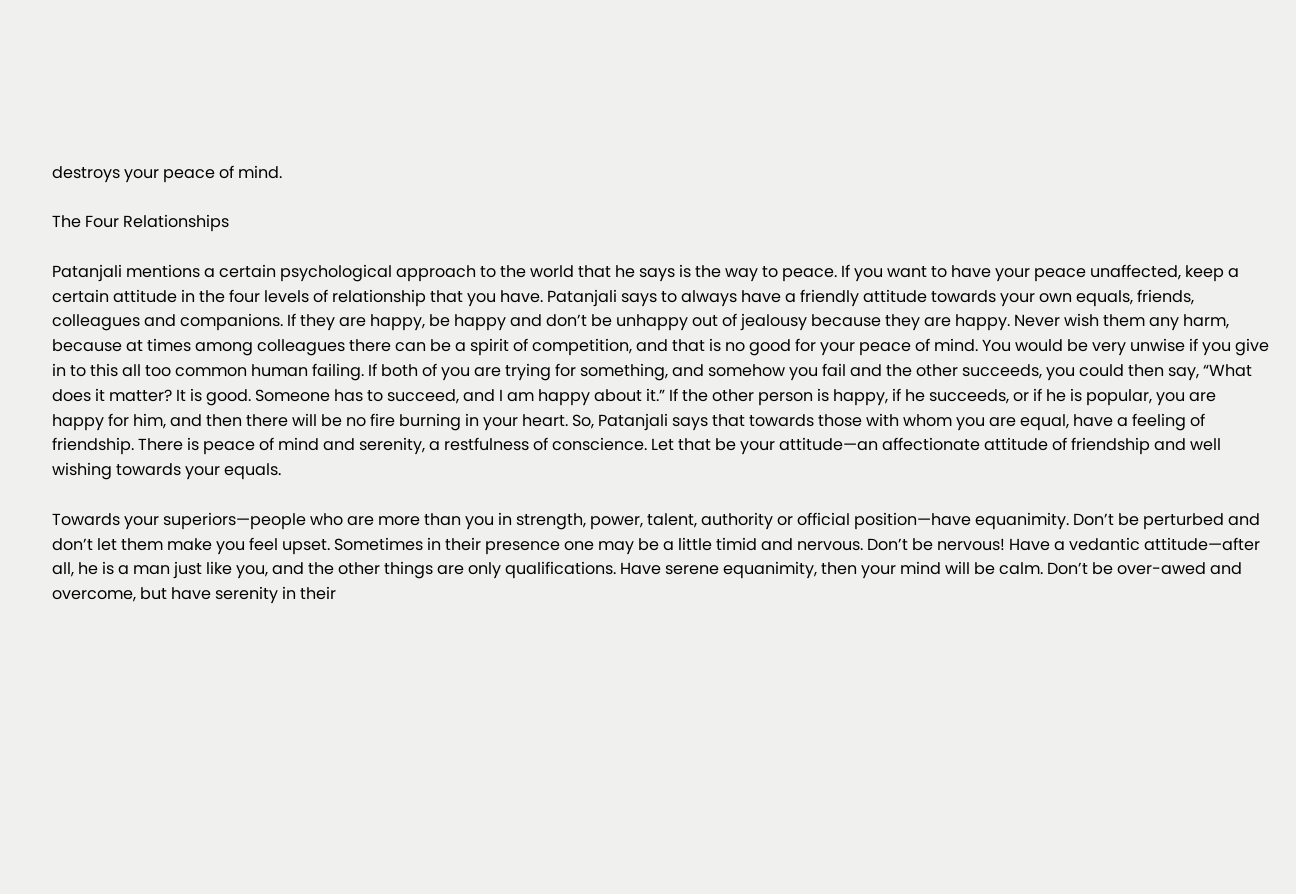destroys your peace of mind.

The Four Relationships

Patanjali mentions a certain psychological approach to the world that he says is the way to peace. If you want to have your peace unaffected, keep a certain attitude in the four levels of relationship that you have. Patanjali says to always have a friendly attitude towards your own equals, friends, colleagues and companions. If they are happy, be happy and don’t be unhappy out of jealousy because they are happy. Never wish them any harm, because at times among colleagues there can be a spirit of competition, and that is no good for your peace of mind. You would be very unwise if you give in to this all too common human failing. If both of you are trying for something, and somehow you fail and the other succeeds, you could then say, “What does it matter? It is good. Someone has to succeed, and I am happy about it.” If the other person is happy, if he succeeds, or if he is popular, you are happy for him, and then there will be no fire burning in your heart. So, Patanjali says that towards those with whom you are equal, have a feeling of friendship. There is peace of mind and serenity, a restfulness of conscience. Let that be your attitude—an affectionate attitude of friendship and well wishing towards your equals.

Towards your superiors—people who are more than you in strength, power, talent, authority or official position—have equanimity. Don’t be perturbed and don’t let them make you feel upset. Sometimes in their presence one may be a little timid and nervous. Don’t be nervous! Have a vedantic attitude—after all, he is a man just like you, and the other things are only qualifications. Have serene equanimity, then your mind will be calm. Don’t be over-awed and overcome, but have serenity in their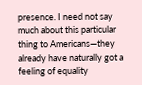presence. I need not say much about this particular thing to Americans—they already have naturally got a feeling of equality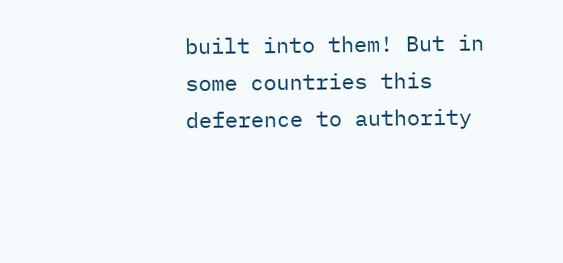built into them! But in some countries this deference to authority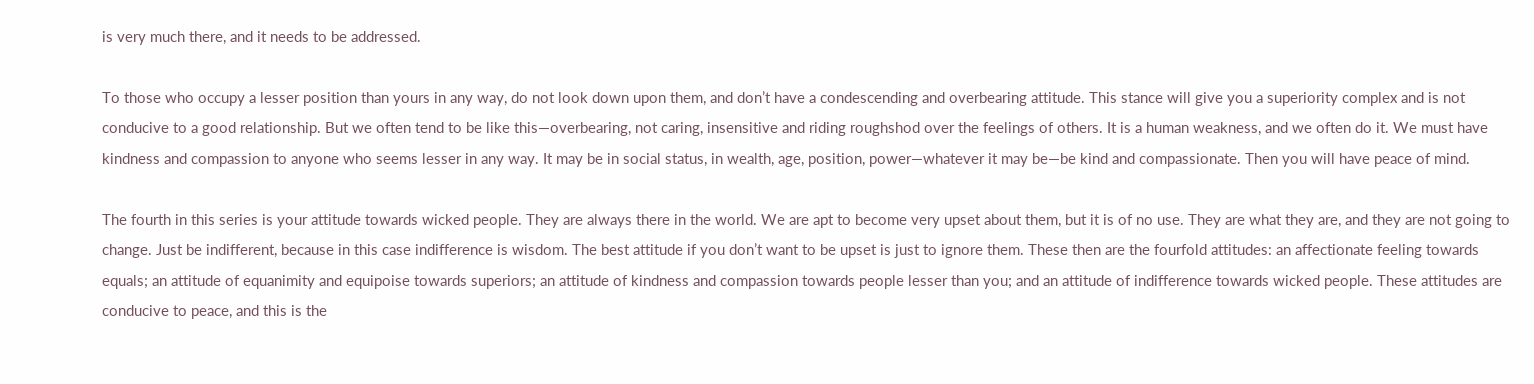is very much there, and it needs to be addressed.

To those who occupy a lesser position than yours in any way, do not look down upon them, and don’t have a condescending and overbearing attitude. This stance will give you a superiority complex and is not conducive to a good relationship. But we often tend to be like this—overbearing, not caring, insensitive and riding roughshod over the feelings of others. It is a human weakness, and we often do it. We must have kindness and compassion to anyone who seems lesser in any way. It may be in social status, in wealth, age, position, power—whatever it may be—be kind and compassionate. Then you will have peace of mind.

The fourth in this series is your attitude towards wicked people. They are always there in the world. We are apt to become very upset about them, but it is of no use. They are what they are, and they are not going to change. Just be indifferent, because in this case indifference is wisdom. The best attitude if you don’t want to be upset is just to ignore them. These then are the fourfold attitudes: an affectionate feeling towards equals; an attitude of equanimity and equipoise towards superiors; an attitude of kindness and compassion towards people lesser than you; and an attitude of indifference towards wicked people. These attitudes are conducive to peace, and this is the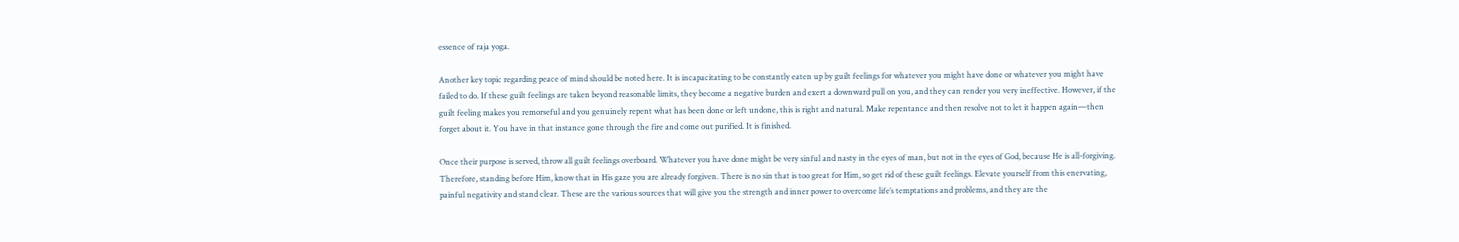essence of raja yoga.

Another key topic regarding peace of mind should be noted here. It is incapacitating to be constantly eaten up by guilt feelings for whatever you might have done or whatever you might have failed to do. If these guilt feelings are taken beyond reasonable limits, they become a negative burden and exert a downward pull on you, and they can render you very ineffective. However, if the guilt feeling makes you remorseful and you genuinely repent what has been done or left undone, this is right and natural. Make repentance and then resolve not to let it happen again—then forget about it. You have in that instance gone through the fire and come out purified. It is finished.

Once their purpose is served, throw all guilt feelings overboard. Whatever you have done might be very sinful and nasty in the eyes of man, but not in the eyes of God, because He is all-forgiving. Therefore, standing before Him, know that in His gaze you are already forgiven. There is no sin that is too great for Him, so get rid of these guilt feelings. Elevate yourself from this enervating, painful negativity and stand clear. These are the various sources that will give you the strength and inner power to overcome life’s temptations and problems, and they are the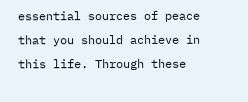essential sources of peace that you should achieve in this life. Through these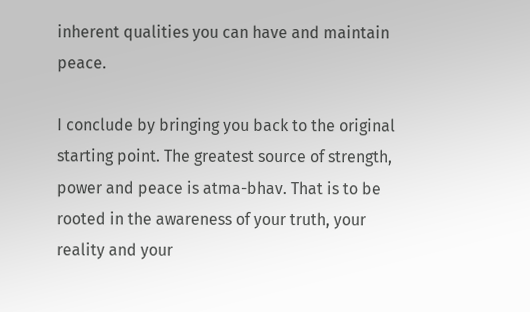inherent qualities you can have and maintain peace.

I conclude by bringing you back to the original starting point. The greatest source of strength, power and peace is atma-bhav. That is to be rooted in the awareness of your truth, your reality and your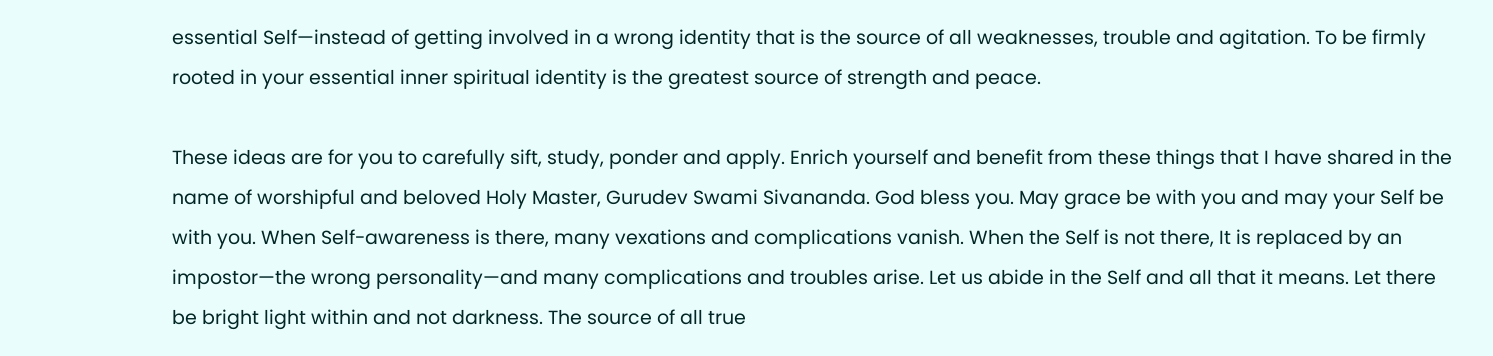essential Self—instead of getting involved in a wrong identity that is the source of all weaknesses, trouble and agitation. To be firmly rooted in your essential inner spiritual identity is the greatest source of strength and peace.

These ideas are for you to carefully sift, study, ponder and apply. Enrich yourself and benefit from these things that I have shared in the name of worshipful and beloved Holy Master, Gurudev Swami Sivananda. God bless you. May grace be with you and may your Self be with you. When Self-awareness is there, many vexations and complications vanish. When the Self is not there, It is replaced by an impostor—the wrong personality—and many complications and troubles arise. Let us abide in the Self and all that it means. Let there be bright light within and not darkness. The source of all true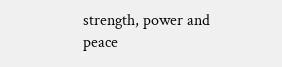strength, power and peace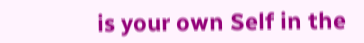is your own Self in the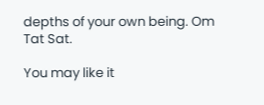depths of your own being. Om Tat Sat.

You may like it